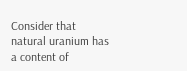Consider that natural uranium has a content of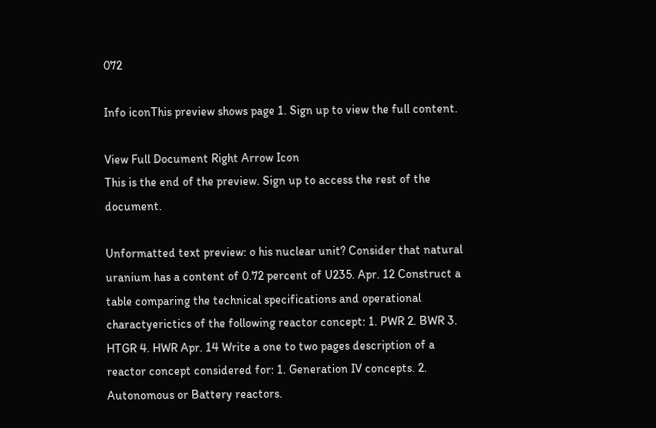072

Info iconThis preview shows page 1. Sign up to view the full content.

View Full Document Right Arrow Icon
This is the end of the preview. Sign up to access the rest of the document.

Unformatted text preview: o his nuclear unit? Consider that natural uranium has a content of 0.72 percent of U235. Apr. 12 Construct a table comparing the technical specifications and operational charactyerictics of the following reactor concept: 1. PWR 2. BWR 3. HTGR 4. HWR Apr. 14 Write a one to two pages description of a reactor concept considered for: 1. Generation IV concepts. 2. Autonomous or Battery reactors.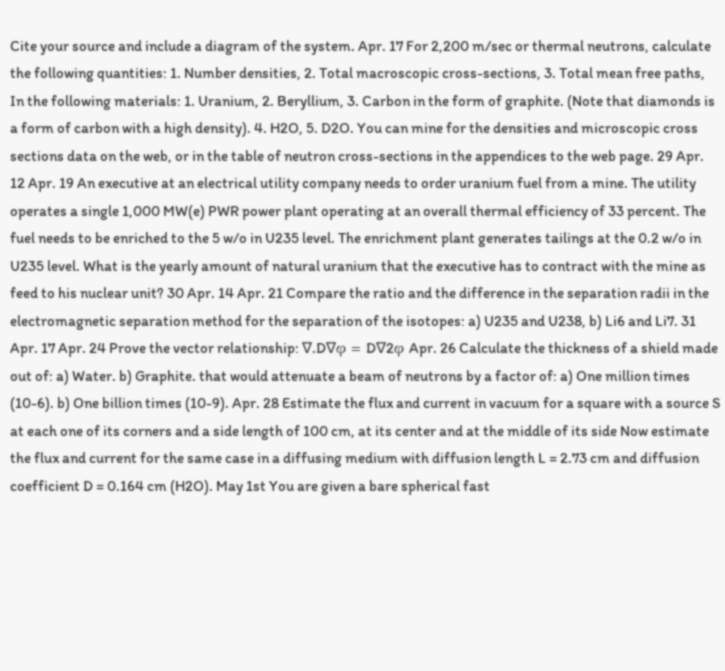Cite your source and include a diagram of the system. Apr. 17 For 2,200 m/sec or thermal neutrons, calculate the following quantities: 1. Number densities, 2. Total macroscopic cross-sections, 3. Total mean free paths, In the following materials: 1. Uranium, 2. Beryllium, 3. Carbon in the form of graphite. (Note that diamonds is a form of carbon with a high density). 4. H2O, 5. D2O. You can mine for the densities and microscopic cross sections data on the web, or in the table of neutron cross-sections in the appendices to the web page. 29 Apr. 12 Apr. 19 An executive at an electrical utility company needs to order uranium fuel from a mine. The utility operates a single 1,000 MW(e) PWR power plant operating at an overall thermal efficiency of 33 percent. The fuel needs to be enriched to the 5 w/o in U235 level. The enrichment plant generates tailings at the 0.2 w/o in U235 level. What is the yearly amount of natural uranium that the executive has to contract with the mine as feed to his nuclear unit? 30 Apr. 14 Apr. 21 Compare the ratio and the difference in the separation radii in the electromagnetic separation method for the separation of the isotopes: a) U235 and U238, b) Li6 and Li7. 31 Apr. 17 Apr. 24 Prove the vector relationship: ∇.D∇φ = D∇2φ Apr. 26 Calculate the thickness of a shield made out of: a) Water. b) Graphite. that would attenuate a beam of neutrons by a factor of: a) One million times (10-6). b) One billion times (10-9). Apr. 28 Estimate the flux and current in vacuum for a square with a source S at each one of its corners and a side length of 100 cm, at its center and at the middle of its side Now estimate the flux and current for the same case in a diffusing medium with diffusion length L = 2.73 cm and diffusion coefficient D = 0.164 cm (H2O). May 1st You are given a bare spherical fast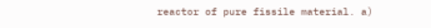reactor of pure fissile material. a)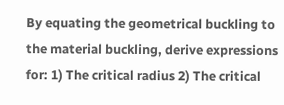By equating the geometrical buckling to the material buckling, derive expressions for: 1) The critical radius 2) The critical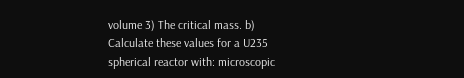volume 3) The critical mass. b) Calculate these values for a U235 spherical reactor with: microscopic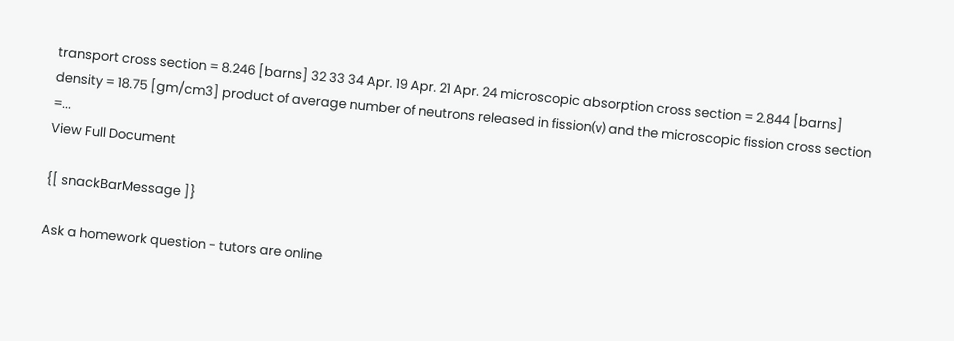transport cross section = 8.246 [barns] 32 33 34 Apr. 19 Apr. 21 Apr. 24 microscopic absorption cross section = 2.844 [barns] density = 18.75 [gm/cm3] product of average number of neutrons released in fission(ν) and the microscopic fission cross section =...
View Full Document

{[ snackBarMessage ]}

Ask a homework question - tutors are online